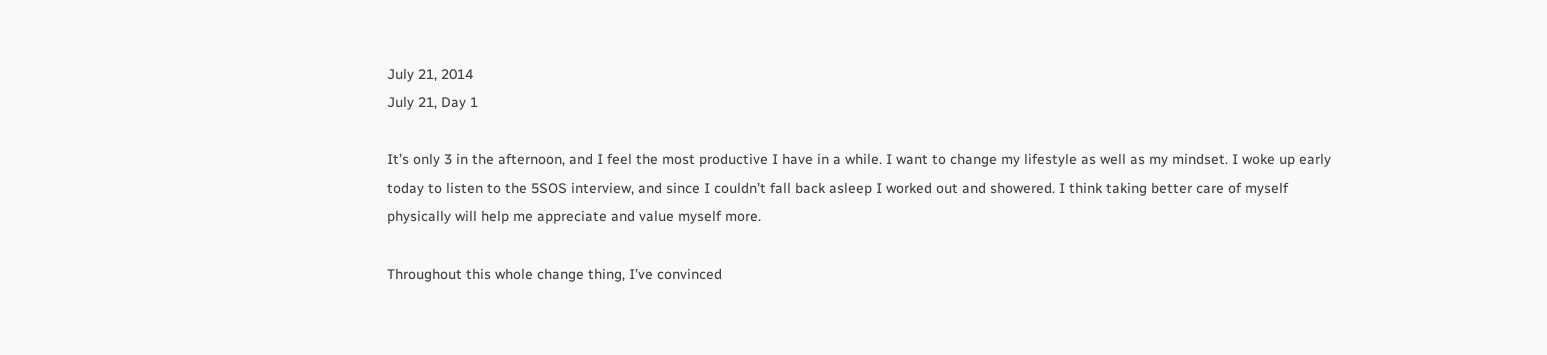July 21, 2014
July 21, Day 1

It’s only 3 in the afternoon, and I feel the most productive I have in a while. I want to change my lifestyle as well as my mindset. I woke up early today to listen to the 5SOS interview, and since I couldn’t fall back asleep I worked out and showered. I think taking better care of myself physically will help me appreciate and value myself more.

Throughout this whole change thing, I’ve convinced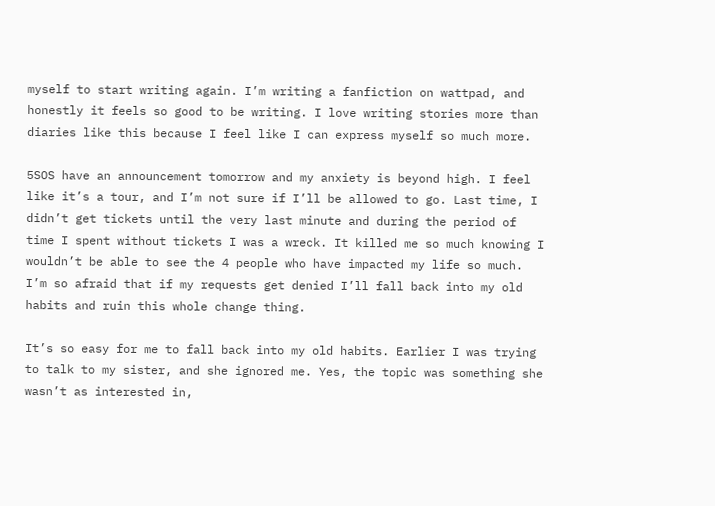myself to start writing again. I’m writing a fanfiction on wattpad, and honestly it feels so good to be writing. I love writing stories more than diaries like this because I feel like I can express myself so much more.

5SOS have an announcement tomorrow and my anxiety is beyond high. I feel like it’s a tour, and I’m not sure if I’ll be allowed to go. Last time, I didn’t get tickets until the very last minute and during the period of time I spent without tickets I was a wreck. It killed me so much knowing I wouldn’t be able to see the 4 people who have impacted my life so much. I’m so afraid that if my requests get denied I’ll fall back into my old habits and ruin this whole change thing.

It’s so easy for me to fall back into my old habits. Earlier I was trying to talk to my sister, and she ignored me. Yes, the topic was something she wasn’t as interested in,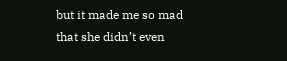but it made me so mad that she didn’t even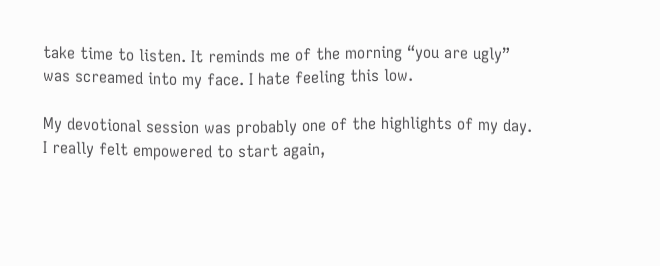take time to listen. It reminds me of the morning “you are ugly” was screamed into my face. I hate feeling this low.

My devotional session was probably one of the highlights of my day. I really felt empowered to start again,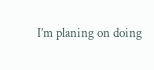I’m planing on doing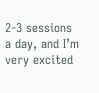2-3 sessions a day, and I’m very excited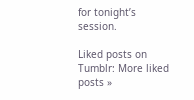for tonight’s session.

Liked posts on Tumblr: More liked posts »